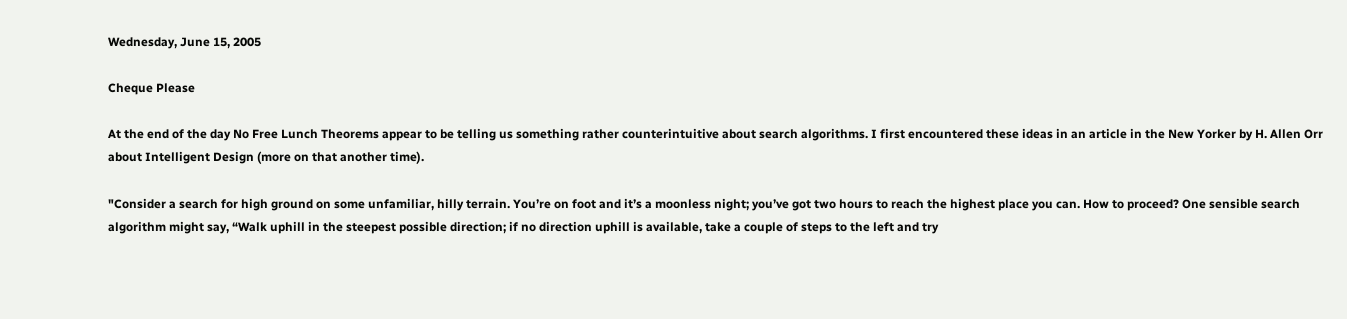Wednesday, June 15, 2005

Cheque Please

At the end of the day No Free Lunch Theorems appear to be telling us something rather counterintuitive about search algorithms. I first encountered these ideas in an article in the New Yorker by H. Allen Orr about Intelligent Design (more on that another time).

"Consider a search for high ground on some unfamiliar, hilly terrain. You’re on foot and it’s a moonless night; you’ve got two hours to reach the highest place you can. How to proceed? One sensible search algorithm might say, “Walk uphill in the steepest possible direction; if no direction uphill is available, take a couple of steps to the left and try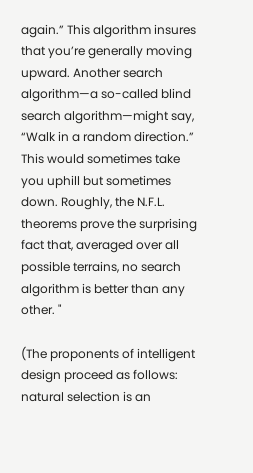again.” This algorithm insures that you’re generally moving upward. Another search algorithm—a so-called blind search algorithm—might say, “Walk in a random direction.” This would sometimes take you uphill but sometimes down. Roughly, the N.F.L. theorems prove the surprising fact that, averaged over all possible terrains, no search algorithm is better than any other. "

(The proponents of intelligent design proceed as follows: natural selection is an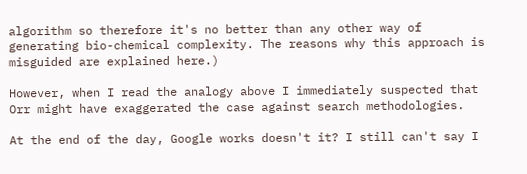algorithm so therefore it's no better than any other way of generating bio-chemical complexity. The reasons why this approach is misguided are explained here.)

However, when I read the analogy above I immediately suspected that Orr might have exaggerated the case against search methodologies.

At the end of the day, Google works doesn't it? I still can't say I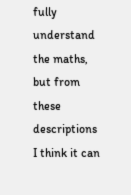fully understand the maths, but from these descriptions I think it can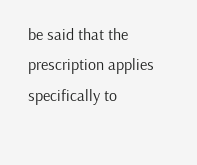be said that the prescription applies specifically to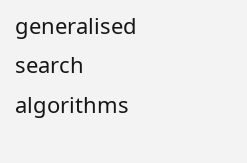generalised search algorithms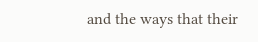and the ways that their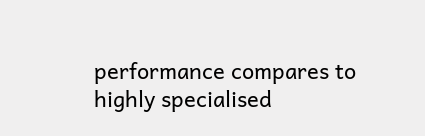performance compares to highly specialised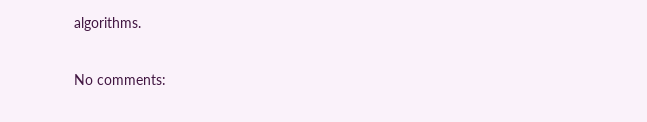algorithms.

No comments: